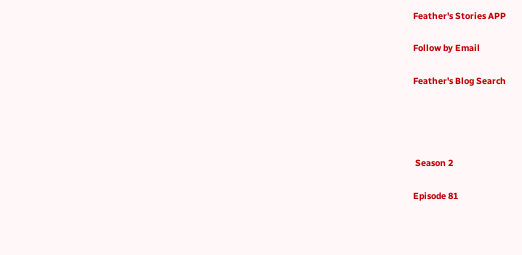Feather's Stories APP

Follow by Email

Feather's Blog Search




 Season 2

Episode 81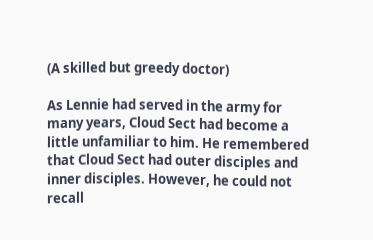(A skilled but greedy doctor)

As Lennie had served in the army for many years, Cloud Sect had become a little unfamiliar to him. He remembered that Cloud Sect had outer disciples and inner disciples. However, he could not recall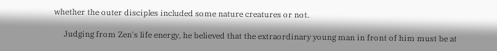whether the outer disciples included some nature creatures or not.

     Judging from Zen's life energy, he believed that the extraordinary young man in front of him must be at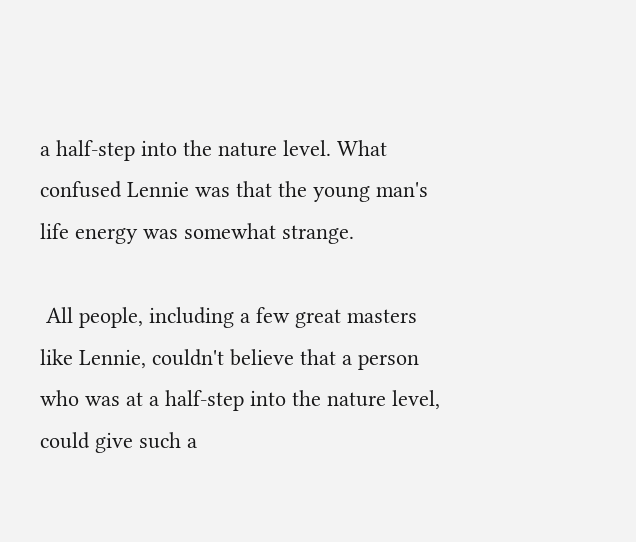a half-step into the nature level. What confused Lennie was that the young man's life energy was somewhat strange.

 All people, including a few great masters like Lennie, couldn't believe that a person who was at a half-step into the nature level, could give such a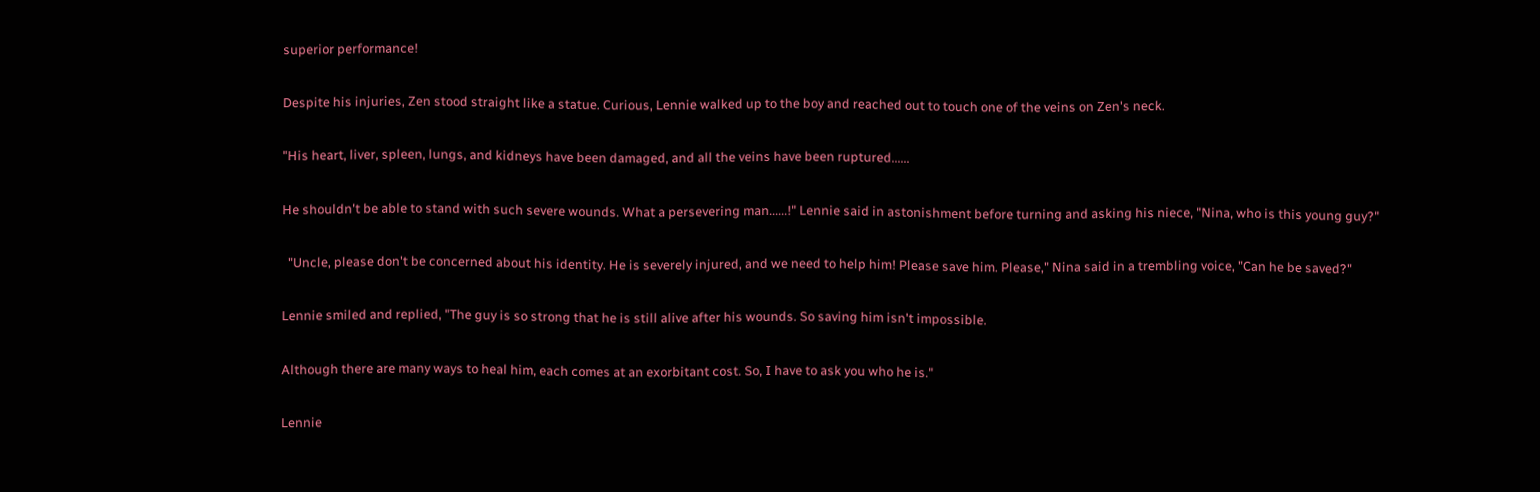superior performance!

Despite his injuries, Zen stood straight like a statue. Curious, Lennie walked up to the boy and reached out to touch one of the veins on Zen's neck.

"His heart, liver, spleen, lungs, and kidneys have been damaged, and all the veins have been ruptured......

He shouldn't be able to stand with such severe wounds. What a persevering man......!" Lennie said in astonishment before turning and asking his niece, "Nina, who is this young guy?"

  "Uncle, please don't be concerned about his identity. He is severely injured, and we need to help him! Please save him. Please," Nina said in a trembling voice, "Can he be saved?"

Lennie smiled and replied, "The guy is so strong that he is still alive after his wounds. So saving him isn't impossible.

Although there are many ways to heal him, each comes at an exorbitant cost. So, I have to ask you who he is."

Lennie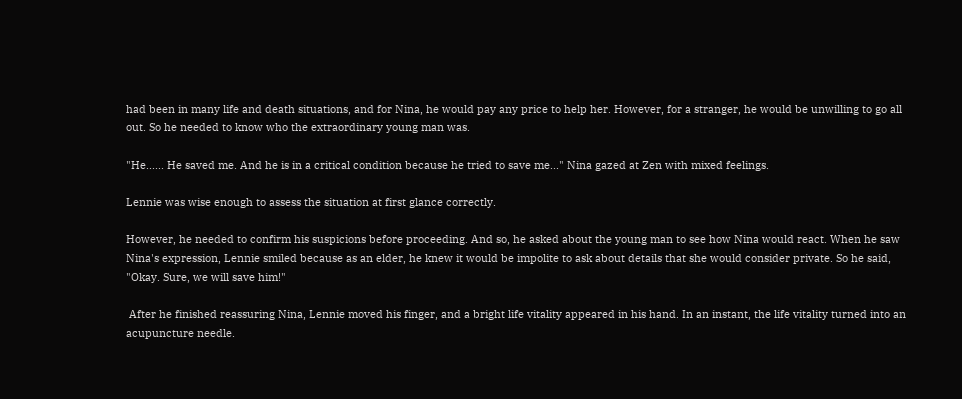had been in many life and death situations, and for Nina, he would pay any price to help her. However, for a stranger, he would be unwilling to go all out. So he needed to know who the extraordinary young man was.

"He...... He saved me. And he is in a critical condition because he tried to save me..." Nina gazed at Zen with mixed feelings.

Lennie was wise enough to assess the situation at first glance correctly.

However, he needed to confirm his suspicions before proceeding. And so, he asked about the young man to see how Nina would react. When he saw Nina's expression, Lennie smiled because as an elder, he knew it would be impolite to ask about details that she would consider private. So he said, "Okay. Sure, we will save him!"

 After he finished reassuring Nina, Lennie moved his finger, and a bright life vitality appeared in his hand. In an instant, the life vitality turned into an acupuncture needle.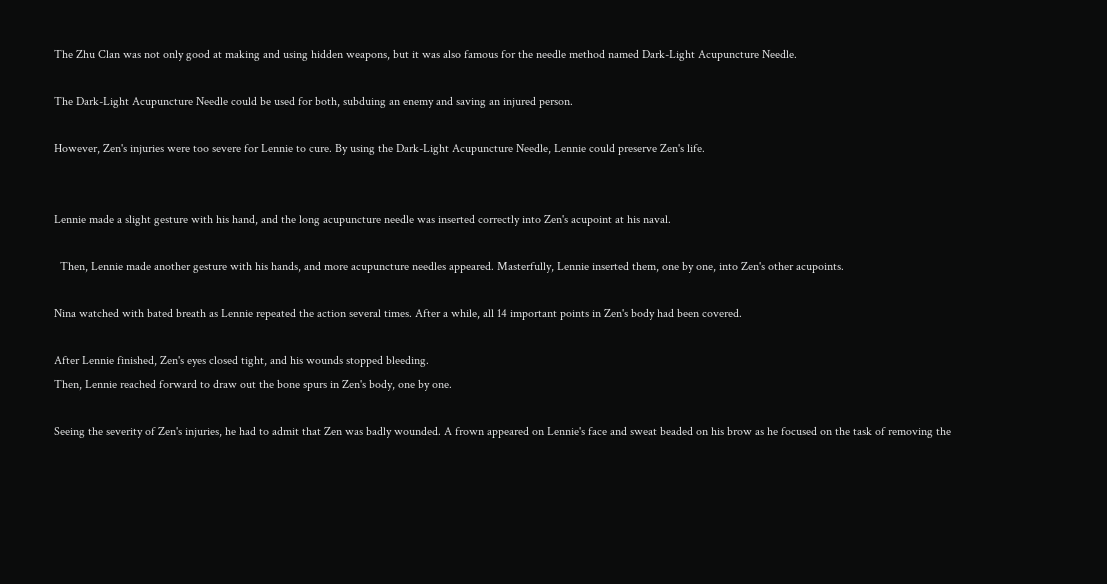The Zhu Clan was not only good at making and using hidden weapons, but it was also famous for the needle method named Dark-Light Acupuncture Needle.

The Dark-Light Acupuncture Needle could be used for both, subduing an enemy and saving an injured person.

However, Zen's injuries were too severe for Lennie to cure. By using the Dark-Light Acupuncture Needle, Lennie could preserve Zen's life.


Lennie made a slight gesture with his hand, and the long acupuncture needle was inserted correctly into Zen's acupoint at his naval.

  Then, Lennie made another gesture with his hands, and more acupuncture needles appeared. Masterfully, Lennie inserted them, one by one, into Zen's other acupoints.

Nina watched with bated breath as Lennie repeated the action several times. After a while, all 14 important points in Zen's body had been covered.

After Lennie finished, Zen's eyes closed tight, and his wounds stopped bleeding.
Then, Lennie reached forward to draw out the bone spurs in Zen's body, one by one.

Seeing the severity of Zen's injuries, he had to admit that Zen was badly wounded. A frown appeared on Lennie's face and sweat beaded on his brow as he focused on the task of removing the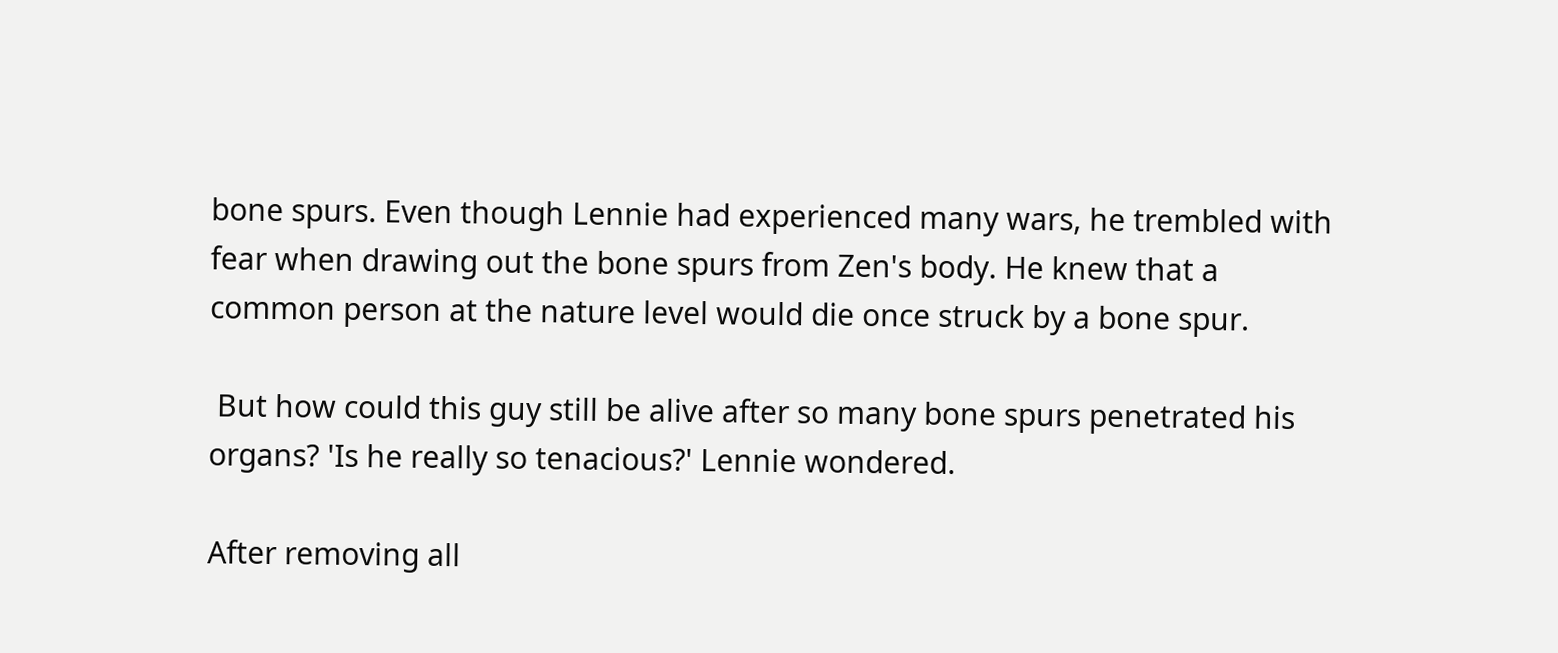bone spurs. Even though Lennie had experienced many wars, he trembled with fear when drawing out the bone spurs from Zen's body. He knew that a common person at the nature level would die once struck by a bone spur.

 But how could this guy still be alive after so many bone spurs penetrated his organs? 'Is he really so tenacious?' Lennie wondered.

After removing all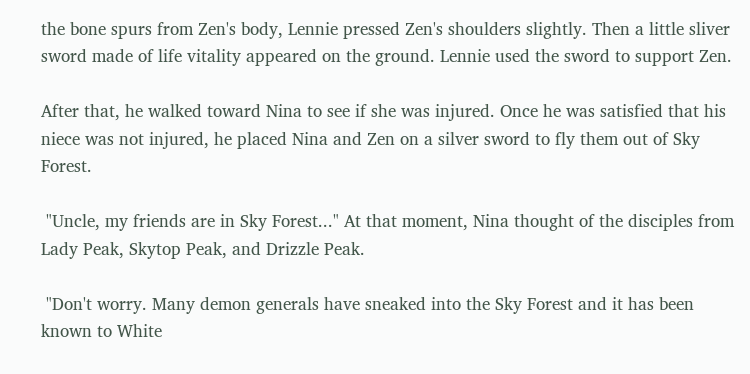the bone spurs from Zen's body, Lennie pressed Zen's shoulders slightly. Then a little sliver sword made of life vitality appeared on the ground. Lennie used the sword to support Zen.

After that, he walked toward Nina to see if she was injured. Once he was satisfied that his niece was not injured, he placed Nina and Zen on a silver sword to fly them out of Sky Forest.

 "Uncle, my friends are in Sky Forest..." At that moment, Nina thought of the disciples from Lady Peak, Skytop Peak, and Drizzle Peak.

 "Don't worry. Many demon generals have sneaked into the Sky Forest and it has been known to White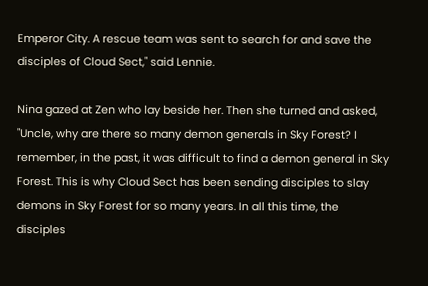Emperor City. A rescue team was sent to search for and save the disciples of Cloud Sect," said Lennie.

Nina gazed at Zen who lay beside her. Then she turned and asked, "Uncle, why are there so many demon generals in Sky Forest? I remember, in the past, it was difficult to find a demon general in Sky Forest. This is why Cloud Sect has been sending disciples to slay demons in Sky Forest for so many years. In all this time, the disciples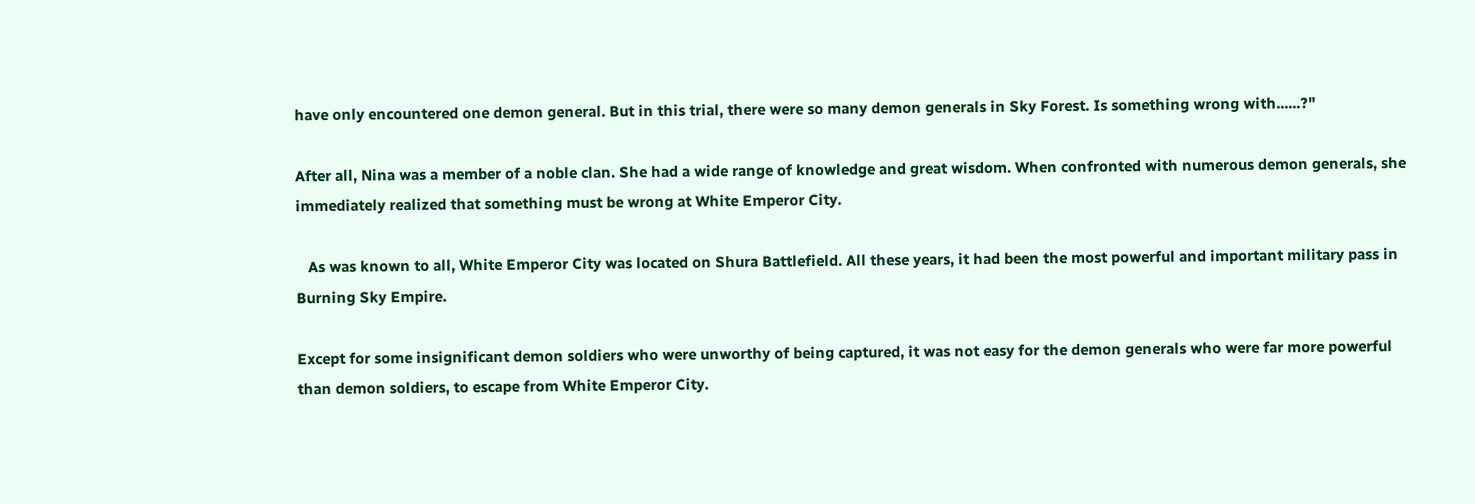have only encountered one demon general. But in this trial, there were so many demon generals in Sky Forest. Is something wrong with......?"

After all, Nina was a member of a noble clan. She had a wide range of knowledge and great wisdom. When confronted with numerous demon generals, she immediately realized that something must be wrong at White Emperor City.

   As was known to all, White Emperor City was located on Shura Battlefield. All these years, it had been the most powerful and important military pass in Burning Sky Empire.

Except for some insignificant demon soldiers who were unworthy of being captured, it was not easy for the demon generals who were far more powerful than demon soldiers, to escape from White Emperor City.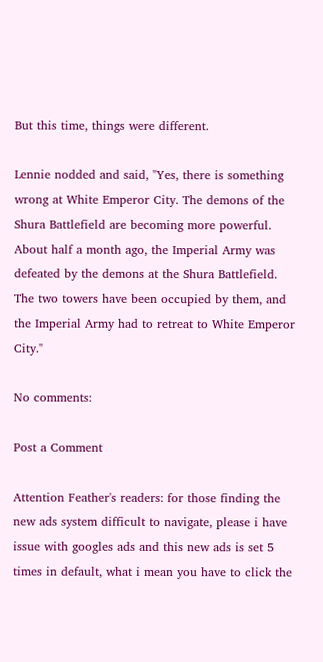But this time, things were different.

Lennie nodded and said, "Yes, there is something wrong at White Emperor City. The demons of the Shura Battlefield are becoming more powerful. About half a month ago, the Imperial Army was defeated by the demons at the Shura Battlefield. The two towers have been occupied by them, and the Imperial Army had to retreat to White Emperor City."

No comments:

Post a Comment

Attention Feather's readers: for those finding the new ads system difficult to navigate, please i have issue with googles ads and this new ads is set 5 times in default, what i mean you have to click the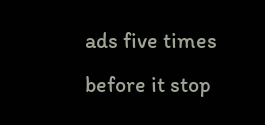ads five times before it stop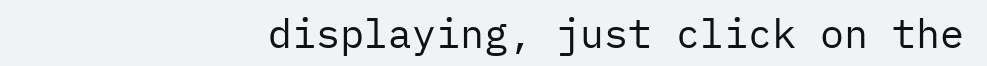displaying, just click on the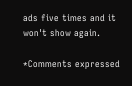ads five times and it won't show again.

*Comments expressed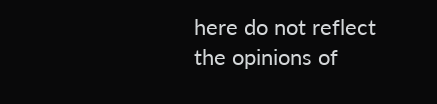here do not reflect the opinions of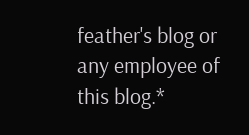feather's blog or any employee of this blog.*